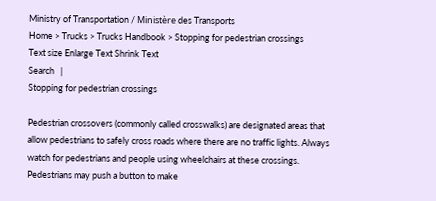Ministry of Transportation / Ministère des Transports
Home > Trucks > Trucks Handbook > Stopping for pedestrian crossings
Text size Enlarge Text Shrink Text
Search   |
Stopping for pedestrian crossings

Pedestrian crossovers (commonly called crosswalks) are designated areas that allow pedestrians to safely cross roads where there are no traffic lights. Always watch for pedestrians and people using wheelchairs at these crossings. Pedestrians may push a button to make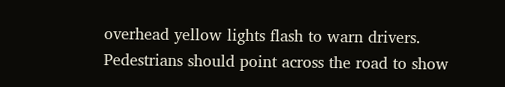overhead yellow lights flash to warn drivers. Pedestrians should point across the road to show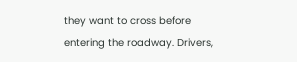they want to cross before entering the roadway. Drivers,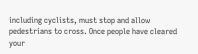including cyclists, must stop and allow pedestrians to cross. Once people have cleared your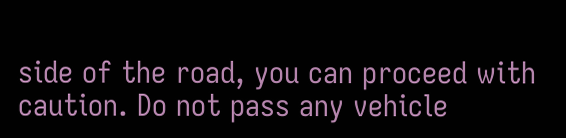side of the road, you can proceed with caution. Do not pass any vehicle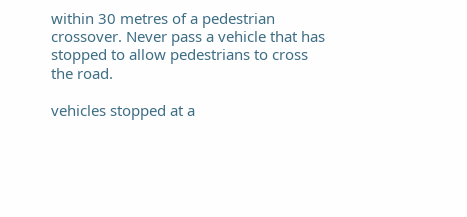within 30 metres of a pedestrian crossover. Never pass a vehicle that has stopped to allow pedestrians to cross the road.

vehicles stopped at a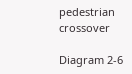pedestrian crossover

Diagram 2-6